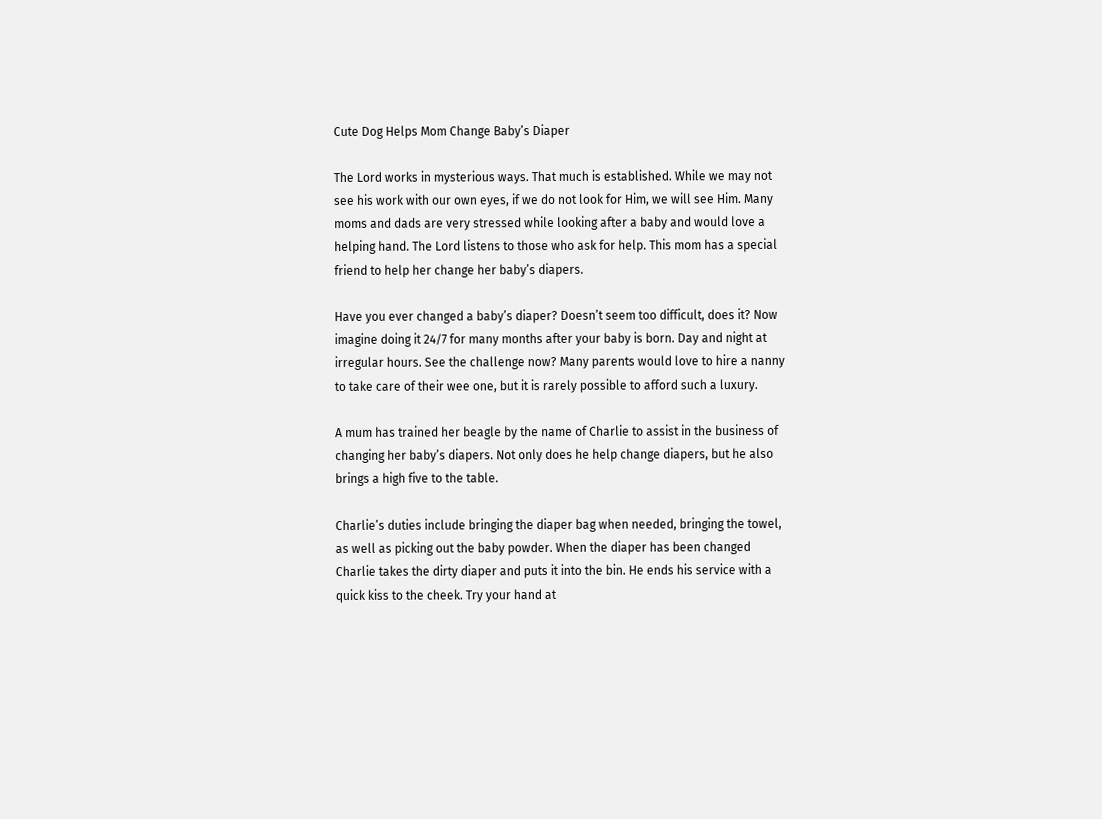Cute Dog Helps Mom Change Baby’s Diaper

The Lord works in mysterious ways. That much is established. While we may not see his work with our own eyes, if we do not look for Him, we will see Him. Many moms and dads are very stressed while looking after a baby and would love a helping hand. The Lord listens to those who ask for help. This mom has a special friend to help her change her baby’s diapers.

Have you ever changed a baby’s diaper? Doesn’t seem too difficult, does it? Now imagine doing it 24/7 for many months after your baby is born. Day and night at irregular hours. See the challenge now? Many parents would love to hire a nanny to take care of their wee one, but it is rarely possible to afford such a luxury.

A mum has trained her beagle by the name of Charlie to assist in the business of changing her baby’s diapers. Not only does he help change diapers, but he also brings a high five to the table.

Charlie’s duties include bringing the diaper bag when needed, bringing the towel, as well as picking out the baby powder. When the diaper has been changed Charlie takes the dirty diaper and puts it into the bin. He ends his service with a quick kiss to the cheek. Try your hand at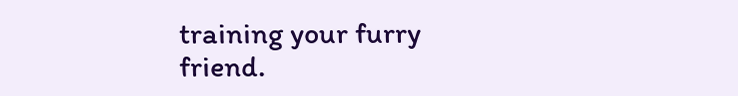training your furry friend.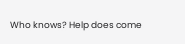Who knows? Help does come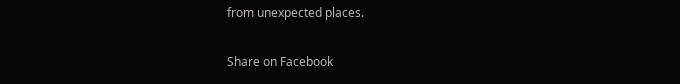from unexpected places.

Share on Facebook